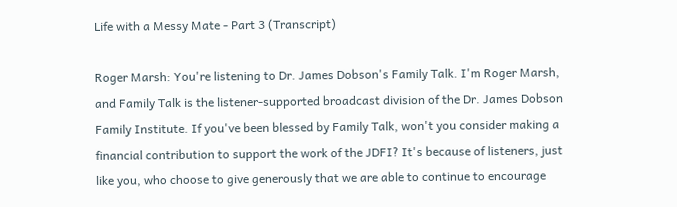Life with a Messy Mate - Part 3 (Transcript)

Roger Marsh: You're listening to Dr. James Dobson's Family Talk. I'm Roger Marsh, and Family Talk is the listener-supported broadcast division of the Dr. James Dobson Family Institute. If you've been blessed by Family Talk, won't you consider making a financial contribution to support the work of the JDFI? It's because of listeners, just like you, who choose to give generously that we are able to continue to encourage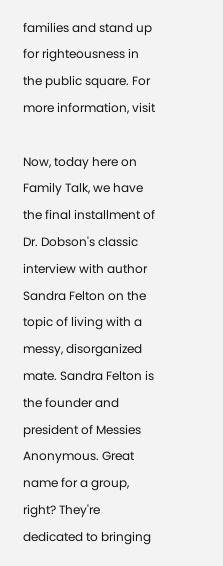families and stand up for righteousness in the public square. For more information, visit

Now, today here on Family Talk, we have the final installment of Dr. Dobson's classic interview with author Sandra Felton on the topic of living with a messy, disorganized mate. Sandra Felton is the founder and president of Messies Anonymous. Great name for a group, right? They're dedicated to bringing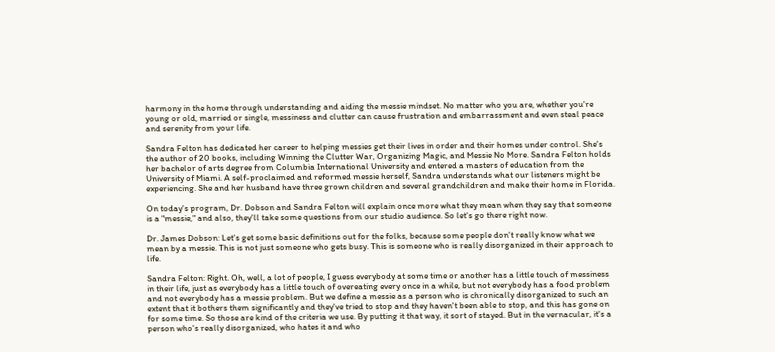harmony in the home through understanding and aiding the messie mindset. No matter who you are, whether you're young or old, married or single, messiness and clutter can cause frustration and embarrassment and even steal peace and serenity from your life.

Sandra Felton has dedicated her career to helping messies get their lives in order and their homes under control. She's the author of 20 books, including Winning the Clutter War, Organizing Magic, and Messie No More. Sandra Felton holds her bachelor of arts degree from Columbia International University and entered a masters of education from the University of Miami. A self-proclaimed and reformed messie herself, Sandra understands what our listeners might be experiencing. She and her husband have three grown children and several grandchildren and make their home in Florida.

On today's program, Dr. Dobson and Sandra Felton will explain once more what they mean when they say that someone is a "messie," and also, they'll take some questions from our studio audience. So let's go there right now.

Dr. James Dobson: Let's get some basic definitions out for the folks, because some people don't really know what we mean by a messie. This is not just someone who gets busy. This is someone who is really disorganized in their approach to life.

Sandra Felton: Right. Oh, well, a lot of people, I guess everybody at some time or another has a little touch of messiness in their life, just as everybody has a little touch of overeating every once in a while, but not everybody has a food problem and not everybody has a messie problem. But we define a messie as a person who is chronically disorganized to such an extent that it bothers them significantly and they've tried to stop and they haven't been able to stop, and this has gone on for some time. So those are kind of the criteria we use. By putting it that way, it sort of stayed. But in the vernacular, it's a person who's really disorganized, who hates it and who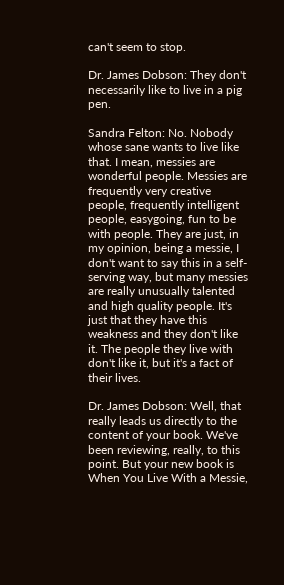can't seem to stop.

Dr. James Dobson: They don't necessarily like to live in a pig pen.

Sandra Felton: No. Nobody whose sane wants to live like that. I mean, messies are wonderful people. Messies are frequently very creative people, frequently intelligent people, easygoing, fun to be with people. They are just, in my opinion, being a messie, I don't want to say this in a self-serving way, but many messies are really unusually talented and high quality people. It's just that they have this weakness and they don't like it. The people they live with don't like it, but it's a fact of their lives.

Dr. James Dobson: Well, that really leads us directly to the content of your book. We've been reviewing, really, to this point. But your new book is When You Live With a Messie,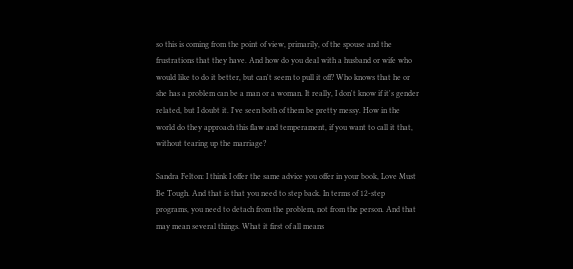so this is coming from the point of view, primarily, of the spouse and the frustrations that they have. And how do you deal with a husband or wife who would like to do it better, but can't seem to pull it off? Who knows that he or she has a problem can be a man or a woman. It really, I don't know if it's gender related, but I doubt it. I've seen both of them be pretty messy. How in the world do they approach this flaw and temperament, if you want to call it that, without tearing up the marriage?

Sandra Felton: I think I offer the same advice you offer in your book, Love Must Be Tough. And that is that you need to step back. In terms of 12-step programs, you need to detach from the problem, not from the person. And that may mean several things. What it first of all means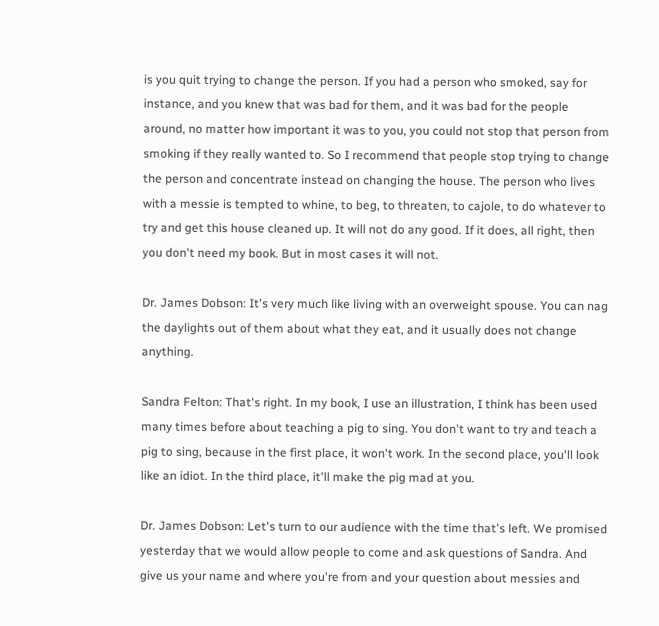is you quit trying to change the person. If you had a person who smoked, say for instance, and you knew that was bad for them, and it was bad for the people around, no matter how important it was to you, you could not stop that person from smoking if they really wanted to. So I recommend that people stop trying to change the person and concentrate instead on changing the house. The person who lives with a messie is tempted to whine, to beg, to threaten, to cajole, to do whatever to try and get this house cleaned up. It will not do any good. If it does, all right, then you don't need my book. But in most cases it will not.

Dr. James Dobson: It's very much like living with an overweight spouse. You can nag the daylights out of them about what they eat, and it usually does not change anything.

Sandra Felton: That's right. In my book, I use an illustration, I think has been used many times before about teaching a pig to sing. You don't want to try and teach a pig to sing, because in the first place, it won't work. In the second place, you'll look like an idiot. In the third place, it'll make the pig mad at you.

Dr. James Dobson: Let's turn to our audience with the time that's left. We promised yesterday that we would allow people to come and ask questions of Sandra. And give us your name and where you're from and your question about messies and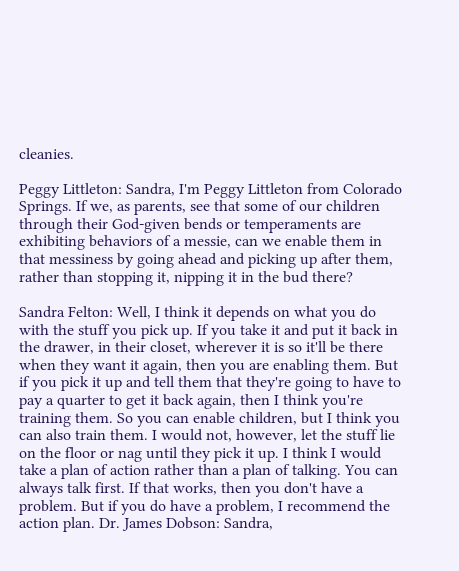cleanies.

Peggy Littleton: Sandra, I'm Peggy Littleton from Colorado Springs. If we, as parents, see that some of our children through their God-given bends or temperaments are exhibiting behaviors of a messie, can we enable them in that messiness by going ahead and picking up after them, rather than stopping it, nipping it in the bud there?

Sandra Felton: Well, I think it depends on what you do with the stuff you pick up. If you take it and put it back in the drawer, in their closet, wherever it is so it'll be there when they want it again, then you are enabling them. But if you pick it up and tell them that they're going to have to pay a quarter to get it back again, then I think you're training them. So you can enable children, but I think you can also train them. I would not, however, let the stuff lie on the floor or nag until they pick it up. I think I would take a plan of action rather than a plan of talking. You can always talk first. If that works, then you don't have a problem. But if you do have a problem, I recommend the action plan. Dr. James Dobson: Sandra,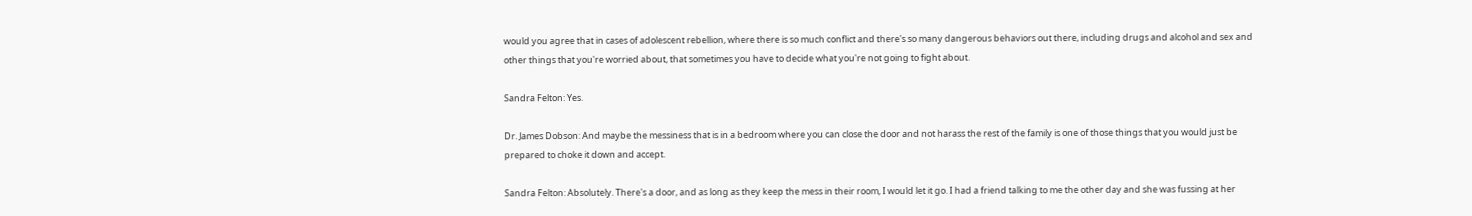would you agree that in cases of adolescent rebellion, where there is so much conflict and there's so many dangerous behaviors out there, including drugs and alcohol and sex and other things that you're worried about, that sometimes you have to decide what you're not going to fight about.

Sandra Felton: Yes.

Dr. James Dobson: And maybe the messiness that is in a bedroom where you can close the door and not harass the rest of the family is one of those things that you would just be prepared to choke it down and accept.

Sandra Felton: Absolutely. There's a door, and as long as they keep the mess in their room, I would let it go. I had a friend talking to me the other day and she was fussing at her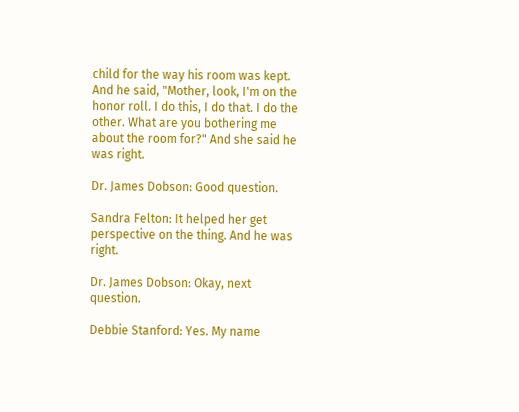child for the way his room was kept. And he said, "Mother, look, I'm on the honor roll. I do this, I do that. I do the other. What are you bothering me about the room for?" And she said he was right.

Dr. James Dobson: Good question.

Sandra Felton: It helped her get perspective on the thing. And he was right.

Dr. James Dobson: Okay, next question.

Debbie Stanford: Yes. My name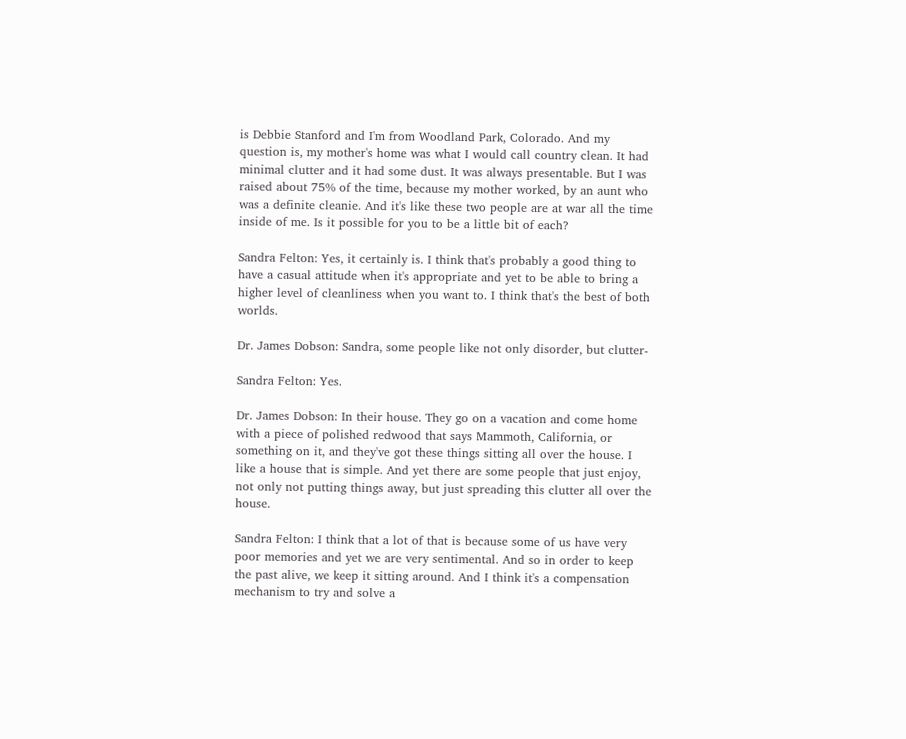is Debbie Stanford and I'm from Woodland Park, Colorado. And my question is, my mother's home was what I would call country clean. It had minimal clutter and it had some dust. It was always presentable. But I was raised about 75% of the time, because my mother worked, by an aunt who was a definite cleanie. And it's like these two people are at war all the time inside of me. Is it possible for you to be a little bit of each?

Sandra Felton: Yes, it certainly is. I think that's probably a good thing to have a casual attitude when it's appropriate and yet to be able to bring a higher level of cleanliness when you want to. I think that's the best of both worlds.

Dr. James Dobson: Sandra, some people like not only disorder, but clutter-

Sandra Felton: Yes.

Dr. James Dobson: In their house. They go on a vacation and come home with a piece of polished redwood that says Mammoth, California, or something on it, and they've got these things sitting all over the house. I like a house that is simple. And yet there are some people that just enjoy, not only not putting things away, but just spreading this clutter all over the house.

Sandra Felton: I think that a lot of that is because some of us have very poor memories and yet we are very sentimental. And so in order to keep the past alive, we keep it sitting around. And I think it's a compensation mechanism to try and solve a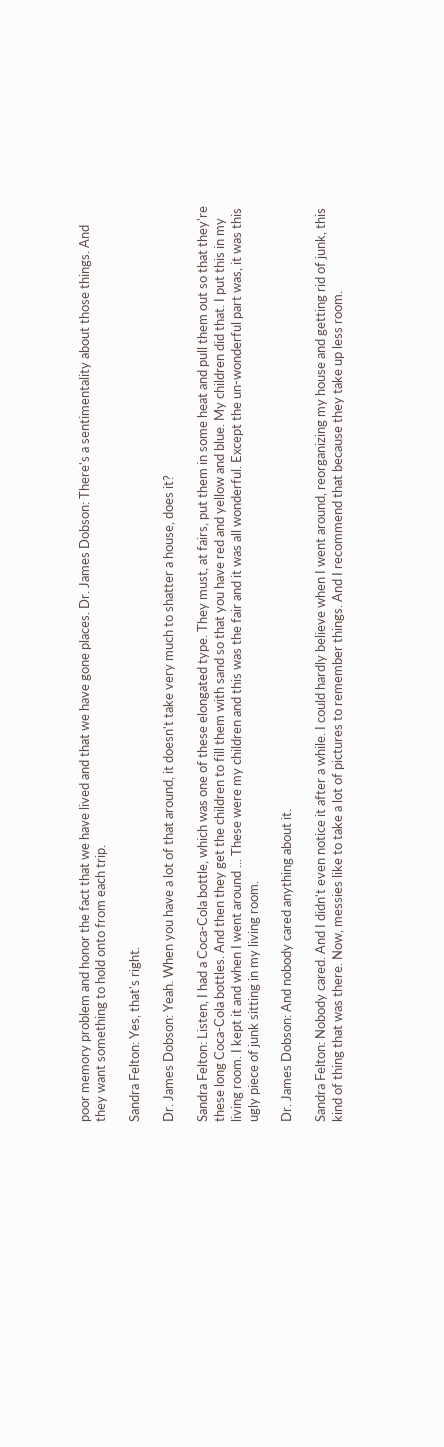poor memory problem and honor the fact that we have lived and that we have gone places. Dr. James Dobson: There's a sentimentality about those things. And they want something to hold onto from each trip.

Sandra Felton: Yes, that's right.

Dr. James Dobson: Yeah. When you have a lot of that around, it doesn't take very much to shatter a house, does it?

Sandra Felton: Listen, I had a Coca-Cola bottle, which was one of these elongated type. They must, at fairs, put them in some heat and pull them out so that they're these long Coca-Cola bottles. And then they get the children to fill them with sand so that you have red and yellow and blue. My children did that. I put this in my living room. I kept it and when I went around ... These were my children and this was the fair and it was all wonderful. Except the un-wonderful part was, it was this ugly piece of junk sitting in my living room.

Dr. James Dobson: And nobody cared anything about it.

Sandra Felton: Nobody cared. And I didn't even notice it after a while. I could hardly believe when I went around, reorganizing my house and getting rid of junk, this kind of thing that was there. Now, messies like to take a lot of pictures to remember things. And I recommend that because they take up less room.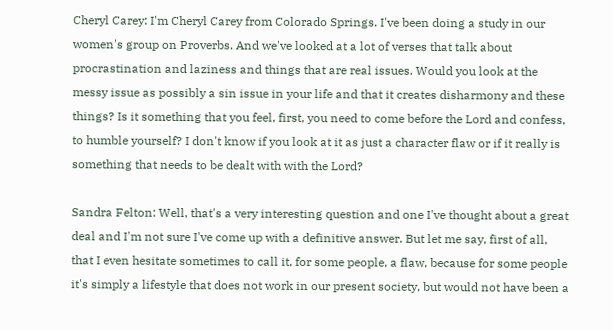Cheryl Carey: I'm Cheryl Carey from Colorado Springs. I've been doing a study in our women's group on Proverbs. And we've looked at a lot of verses that talk about procrastination and laziness and things that are real issues. Would you look at the messy issue as possibly a sin issue in your life and that it creates disharmony and these things? Is it something that you feel, first, you need to come before the Lord and confess, to humble yourself? I don't know if you look at it as just a character flaw or if it really is something that needs to be dealt with with the Lord?

Sandra Felton: Well, that's a very interesting question and one I've thought about a great deal and I'm not sure I've come up with a definitive answer. But let me say, first of all, that I even hesitate sometimes to call it, for some people, a flaw, because for some people it's simply a lifestyle that does not work in our present society, but would not have been a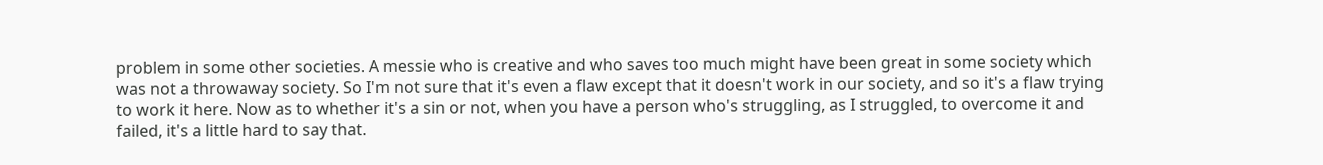problem in some other societies. A messie who is creative and who saves too much might have been great in some society which was not a throwaway society. So I'm not sure that it's even a flaw except that it doesn't work in our society, and so it's a flaw trying to work it here. Now as to whether it's a sin or not, when you have a person who's struggling, as I struggled, to overcome it and failed, it's a little hard to say that.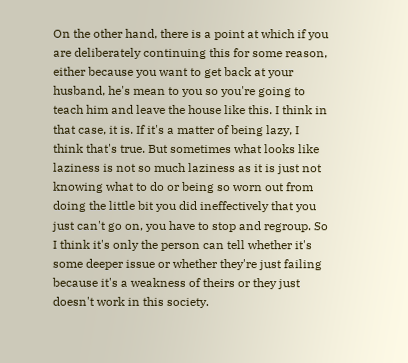On the other hand, there is a point at which if you are deliberately continuing this for some reason, either because you want to get back at your husband, he's mean to you so you're going to teach him and leave the house like this. I think in that case, it is. If it's a matter of being lazy, I think that's true. But sometimes what looks like laziness is not so much laziness as it is just not knowing what to do or being so worn out from doing the little bit you did ineffectively that you just can't go on, you have to stop and regroup. So I think it's only the person can tell whether it's some deeper issue or whether they're just failing because it's a weakness of theirs or they just doesn't work in this society.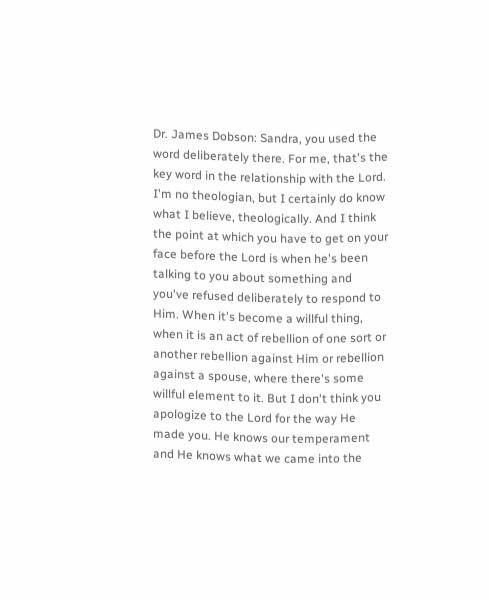Dr. James Dobson: Sandra, you used the word deliberately there. For me, that's the key word in the relationship with the Lord. I'm no theologian, but I certainly do know what I believe, theologically. And I think the point at which you have to get on your face before the Lord is when he's been talking to you about something and you've refused deliberately to respond to Him. When it's become a willful thing, when it is an act of rebellion of one sort or another rebellion against Him or rebellion against a spouse, where there's some willful element to it. But I don't think you apologize to the Lord for the way He made you. He knows our temperament and He knows what we came into the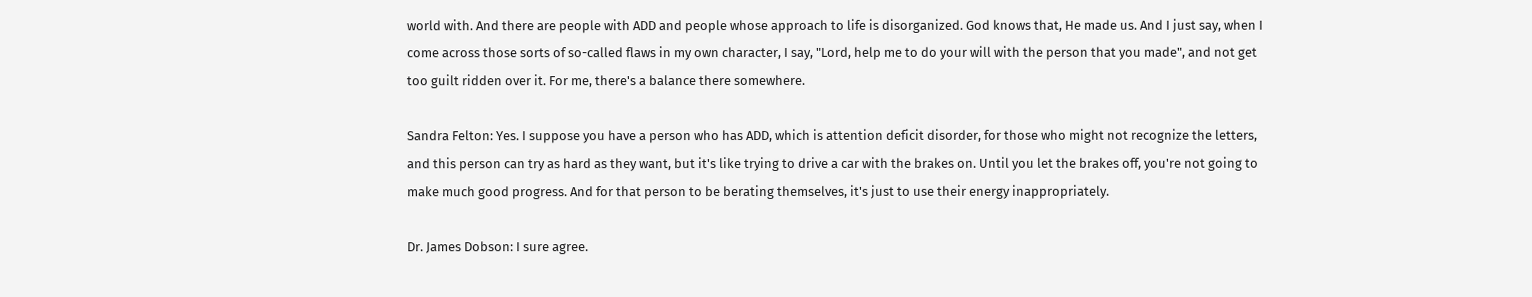world with. And there are people with ADD and people whose approach to life is disorganized. God knows that, He made us. And I just say, when I come across those sorts of so-called flaws in my own character, I say, "Lord, help me to do your will with the person that you made", and not get too guilt ridden over it. For me, there's a balance there somewhere.

Sandra Felton: Yes. I suppose you have a person who has ADD, which is attention deficit disorder, for those who might not recognize the letters, and this person can try as hard as they want, but it's like trying to drive a car with the brakes on. Until you let the brakes off, you're not going to make much good progress. And for that person to be berating themselves, it's just to use their energy inappropriately.

Dr. James Dobson: I sure agree.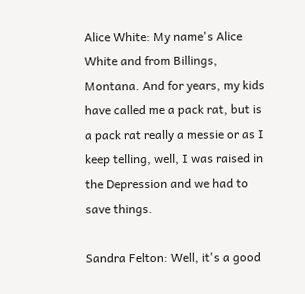Alice White: My name's Alice White and from Billings, Montana. And for years, my kids have called me a pack rat, but is a pack rat really a messie or as I keep telling, well, I was raised in the Depression and we had to save things.

Sandra Felton: Well, it's a good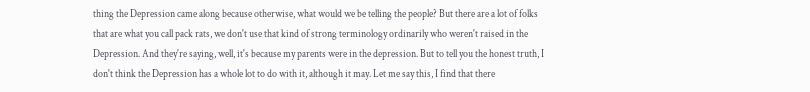thing the Depression came along because otherwise, what would we be telling the people? But there are a lot of folks that are what you call pack rats, we don't use that kind of strong terminology ordinarily who weren't raised in the Depression. And they're saying, well, it's because my parents were in the depression. But to tell you the honest truth, I don't think the Depression has a whole lot to do with it, although it may. Let me say this, I find that there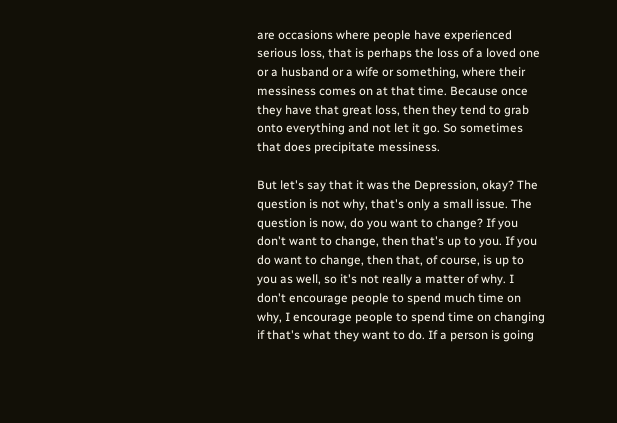are occasions where people have experienced serious loss, that is perhaps the loss of a loved one or a husband or a wife or something, where their messiness comes on at that time. Because once they have that great loss, then they tend to grab onto everything and not let it go. So sometimes that does precipitate messiness.

But let's say that it was the Depression, okay? The question is not why, that's only a small issue. The question is now, do you want to change? If you don't want to change, then that's up to you. If you do want to change, then that, of course, is up to you as well, so it's not really a matter of why. I don't encourage people to spend much time on why, I encourage people to spend time on changing if that's what they want to do. If a person is going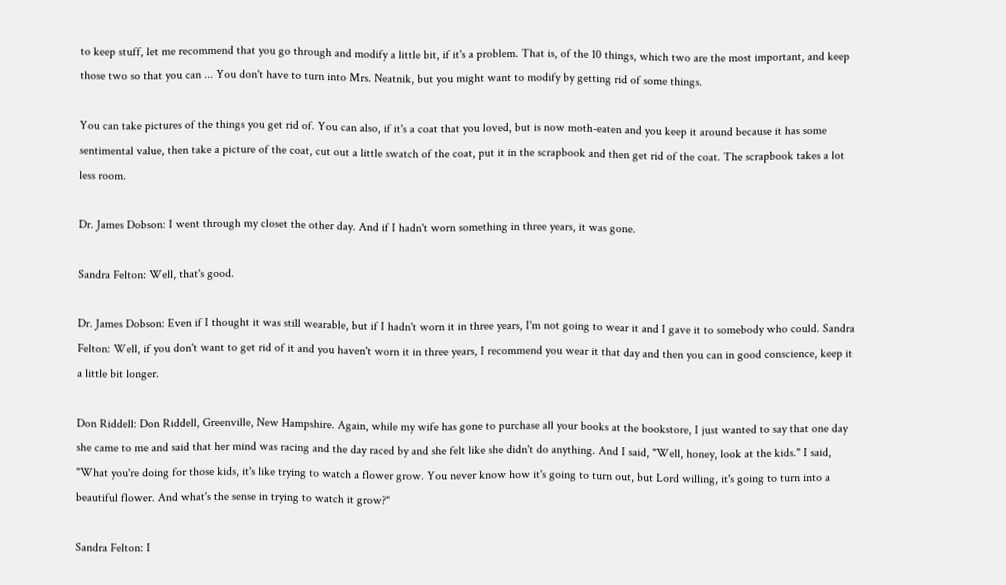to keep stuff, let me recommend that you go through and modify a little bit, if it's a problem. That is, of the 10 things, which two are the most important, and keep those two so that you can ... You don't have to turn into Mrs. Neatnik, but you might want to modify by getting rid of some things.

You can take pictures of the things you get rid of. You can also, if it's a coat that you loved, but is now moth-eaten and you keep it around because it has some sentimental value, then take a picture of the coat, cut out a little swatch of the coat, put it in the scrapbook and then get rid of the coat. The scrapbook takes a lot less room.

Dr. James Dobson: I went through my closet the other day. And if I hadn't worn something in three years, it was gone.

Sandra Felton: Well, that's good.

Dr. James Dobson: Even if I thought it was still wearable, but if I hadn't worn it in three years, I'm not going to wear it and I gave it to somebody who could. Sandra Felton: Well, if you don't want to get rid of it and you haven't worn it in three years, I recommend you wear it that day and then you can in good conscience, keep it a little bit longer.

Don Riddell: Don Riddell, Greenville, New Hampshire. Again, while my wife has gone to purchase all your books at the bookstore, I just wanted to say that one day she came to me and said that her mind was racing and the day raced by and she felt like she didn't do anything. And I said, "Well, honey, look at the kids." I said, "What you're doing for those kids, it's like trying to watch a flower grow. You never know how it's going to turn out, but Lord willing, it's going to turn into a beautiful flower. And what's the sense in trying to watch it grow?"

Sandra Felton: I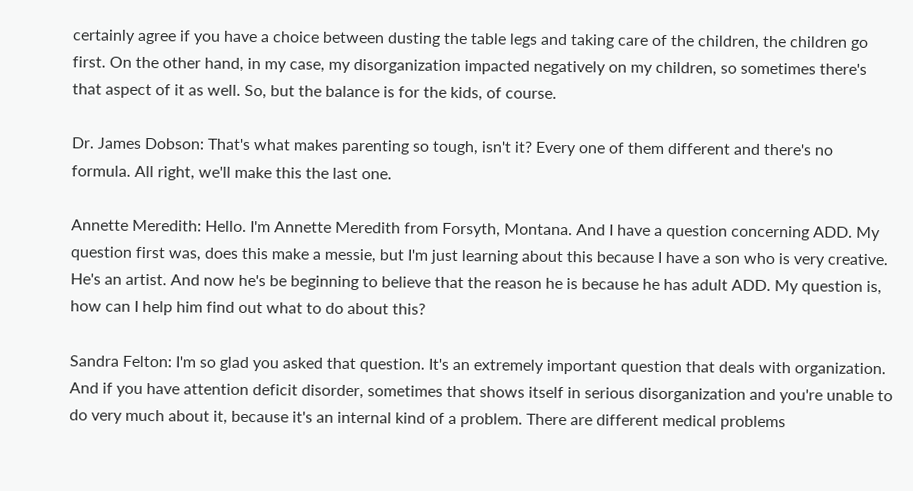certainly agree if you have a choice between dusting the table legs and taking care of the children, the children go first. On the other hand, in my case, my disorganization impacted negatively on my children, so sometimes there's that aspect of it as well. So, but the balance is for the kids, of course.

Dr. James Dobson: That's what makes parenting so tough, isn't it? Every one of them different and there's no formula. All right, we'll make this the last one.

Annette Meredith: Hello. I'm Annette Meredith from Forsyth, Montana. And I have a question concerning ADD. My question first was, does this make a messie, but I'm just learning about this because I have a son who is very creative. He's an artist. And now he's be beginning to believe that the reason he is because he has adult ADD. My question is, how can I help him find out what to do about this?

Sandra Felton: I'm so glad you asked that question. It's an extremely important question that deals with organization. And if you have attention deficit disorder, sometimes that shows itself in serious disorganization and you're unable to do very much about it, because it's an internal kind of a problem. There are different medical problems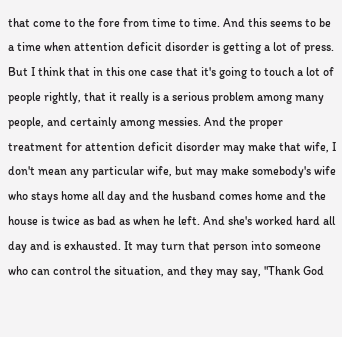that come to the fore from time to time. And this seems to be a time when attention deficit disorder is getting a lot of press. But I think that in this one case that it's going to touch a lot of people rightly, that it really is a serious problem among many people, and certainly among messies. And the proper treatment for attention deficit disorder may make that wife, I don't mean any particular wife, but may make somebody's wife who stays home all day and the husband comes home and the house is twice as bad as when he left. And she's worked hard all day and is exhausted. It may turn that person into someone who can control the situation, and they may say, "Thank God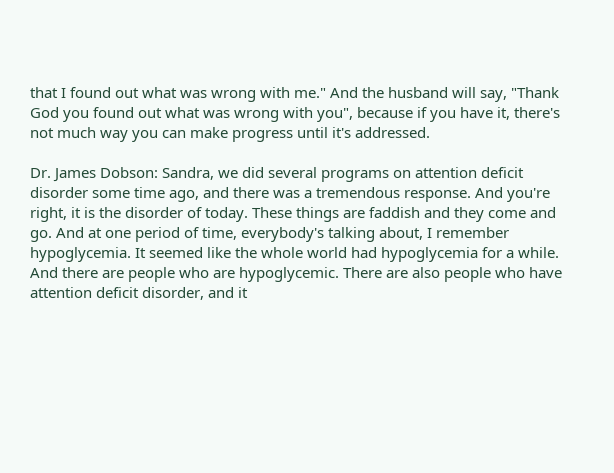that I found out what was wrong with me." And the husband will say, "Thank God you found out what was wrong with you", because if you have it, there's not much way you can make progress until it's addressed.

Dr. James Dobson: Sandra, we did several programs on attention deficit disorder some time ago, and there was a tremendous response. And you're right, it is the disorder of today. These things are faddish and they come and go. And at one period of time, everybody's talking about, I remember hypoglycemia. It seemed like the whole world had hypoglycemia for a while. And there are people who are hypoglycemic. There are also people who have attention deficit disorder, and it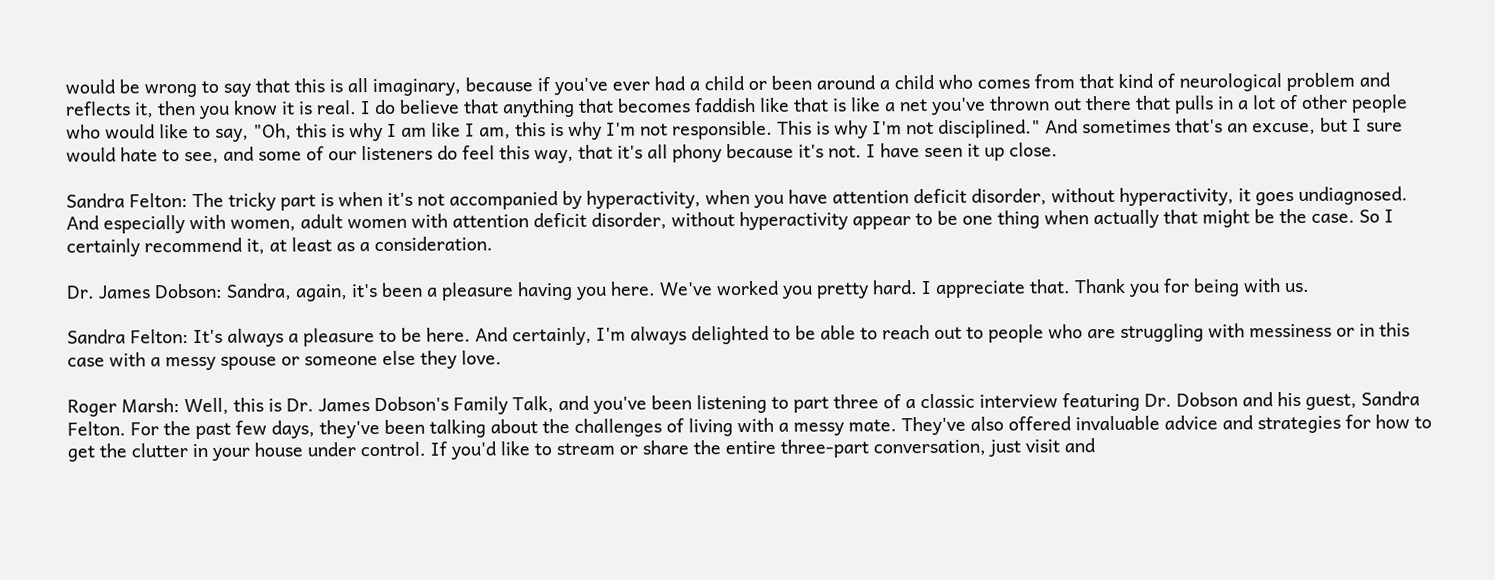would be wrong to say that this is all imaginary, because if you've ever had a child or been around a child who comes from that kind of neurological problem and reflects it, then you know it is real. I do believe that anything that becomes faddish like that is like a net you've thrown out there that pulls in a lot of other people who would like to say, "Oh, this is why I am like I am, this is why I'm not responsible. This is why I'm not disciplined." And sometimes that's an excuse, but I sure would hate to see, and some of our listeners do feel this way, that it's all phony because it's not. I have seen it up close.

Sandra Felton: The tricky part is when it's not accompanied by hyperactivity, when you have attention deficit disorder, without hyperactivity, it goes undiagnosed. And especially with women, adult women with attention deficit disorder, without hyperactivity appear to be one thing when actually that might be the case. So I certainly recommend it, at least as a consideration.

Dr. James Dobson: Sandra, again, it's been a pleasure having you here. We've worked you pretty hard. I appreciate that. Thank you for being with us.

Sandra Felton: It's always a pleasure to be here. And certainly, I'm always delighted to be able to reach out to people who are struggling with messiness or in this case with a messy spouse or someone else they love.

Roger Marsh: Well, this is Dr. James Dobson's Family Talk, and you've been listening to part three of a classic interview featuring Dr. Dobson and his guest, Sandra Felton. For the past few days, they've been talking about the challenges of living with a messy mate. They've also offered invaluable advice and strategies for how to get the clutter in your house under control. If you'd like to stream or share the entire three-part conversation, just visit and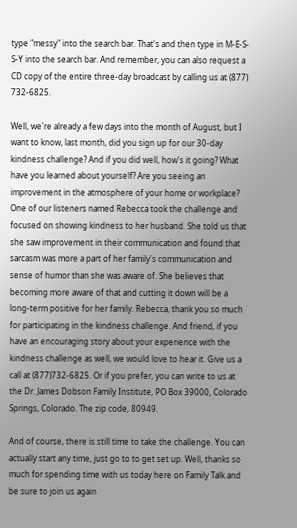type "messy" into the search bar. That's and then type in M-E-S-S-Y into the search bar. And remember, you can also request a CD copy of the entire three-day broadcast by calling us at (877) 732-6825.

Well, we're already a few days into the month of August, but I want to know, last month, did you sign up for our 30-day kindness challenge? And if you did well, how's it going? What have you learned about yourself? Are you seeing an improvement in the atmosphere of your home or workplace? One of our listeners named Rebecca took the challenge and focused on showing kindness to her husband. She told us that she saw improvement in their communication and found that sarcasm was more a part of her family's communication and sense of humor than she was aware of. She believes that becoming more aware of that and cutting it down will be a long-term positive for her family. Rebecca, thank you so much for participating in the kindness challenge. And friend, if you have an encouraging story about your experience with the kindness challenge as well, we would love to hear it. Give us a call at (877)732-6825. Or if you prefer, you can write to us at the Dr. James Dobson Family Institute, PO Box 39000, Colorado Springs, Colorado. The zip code, 80949.

And of course, there is still time to take the challenge. You can actually start any time, just go to to get set up. Well, thanks so much for spending time with us today here on Family Talk and be sure to join us again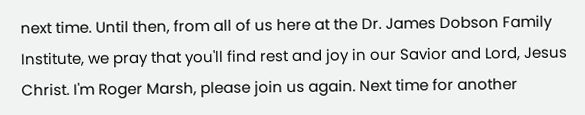next time. Until then, from all of us here at the Dr. James Dobson Family Institute, we pray that you'll find rest and joy in our Savior and Lord, Jesus Christ. I'm Roger Marsh, please join us again. Next time for another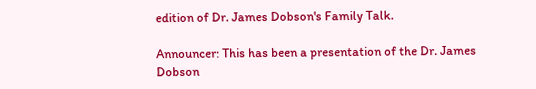edition of Dr. James Dobson's Family Talk.

Announcer: This has been a presentation of the Dr. James Dobson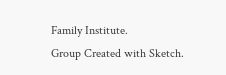Family Institute.
Group Created with Sketch.